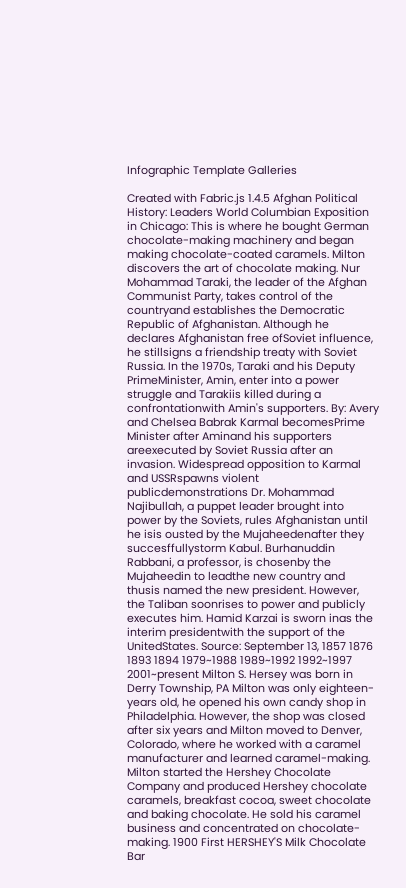Infographic Template Galleries

Created with Fabric.js 1.4.5 Afghan Political History: Leaders World Columbian Exposition in Chicago: This is where he bought German chocolate-making machinery and began making chocolate-coated caramels. Milton discovers the art of chocolate making. Nur Mohammad Taraki, the leader of the Afghan Communist Party, takes control of the countryand establishes the Democratic Republic of Afghanistan. Although he declares Afghanistan free ofSoviet influence, he stillsigns a friendship treaty with Soviet Russia. In the 1970s, Taraki and his Deputy PrimeMinister, Amin, enter into a power struggle and Tarakiis killed during a confrontationwith Amin's supporters. By: Avery and Chelsea Babrak Karmal becomesPrime Minister after Aminand his supporters areexecuted by Soviet Russia after an invasion. Widespread opposition to Karmal and USSRspawns violent publicdemonstrations Dr. Mohammad Najibullah, a puppet leader brought into power by the Soviets, rules Afghanistan until he isis ousted by the Mujaheedenafter they succesffullystorm Kabul. Burhanuddin Rabbani, a professor, is chosenby the Mujaheedin to leadthe new country and thusis named the new president. However, the Taliban soonrises to power and publicly executes him. Hamid Karzai is sworn inas the interim presidentwith the support of the UnitedStates. Source: September 13, 1857 1876 1893 1894 1979~1988 1989~1992 1992~1997 2001~present Milton S. Hersey was born in Derry Township, PA Milton was only eighteen-years old, he opened his own candy shop in Philadelphia. However, the shop was closed after six years and Milton moved to Denver, Colorado, where he worked with a caramel manufacturer and learned caramel-making. Milton started the Hershey Chocolate Company and produced Hershey chocolate caramels, breakfast cocoa, sweet chocolate and baking chocolate. He sold his caramel business and concentrated on chocolate-making. 1900 First HERSHEY'S Milk Chocolate Bar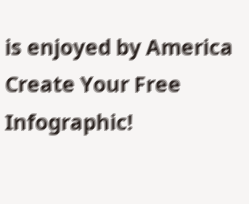is enjoyed by America
Create Your Free Infographic!